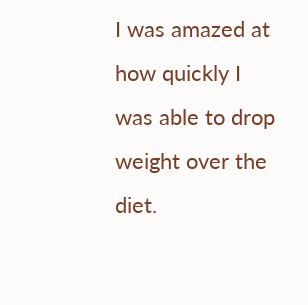I was amazed at how quickly I was able to drop weight over the diet.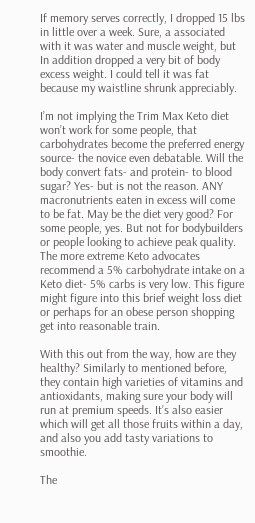If memory serves correctly, I dropped 15 lbs in little over a week. Sure, a associated with it was water and muscle weight, but In addition dropped a very bit of body excess weight. I could tell it was fat because my waistline shrunk appreciably.

I’m not implying the Trim Max Keto diet won’t work for some people, that carbohydrates become the preferred energy source- the novice even debatable. Will the body convert fats- and protein- to blood sugar? Yes- but is not the reason. ANY macronutrients eaten in excess will come to be fat. May be the diet very good? For some people, yes. But not for bodybuilders or people looking to achieve peak quality. The more extreme Keto advocates recommend a 5% carbohydrate intake on a Keto diet- 5% carbs is very low. This figure might figure into this brief weight loss diet or perhaps for an obese person shopping get into reasonable train.

With this out from the way, how are they healthy? Similarly to mentioned before, they contain high varieties of vitamins and antioxidants, making sure your body will run at premium speeds. It’s also easier which will get all those fruits within a day, and also you add tasty variations to smoothie.

The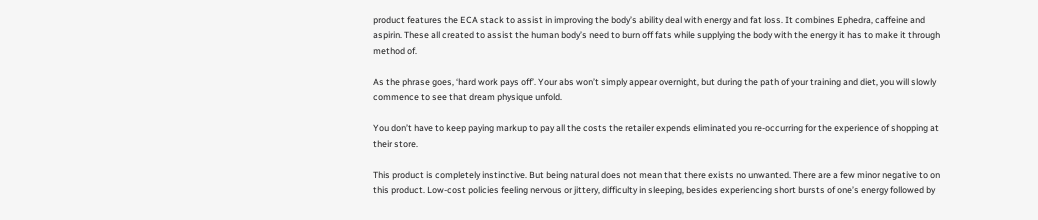product features the ECA stack to assist in improving the body’s ability deal with energy and fat loss. It combines Ephedra, caffeine and aspirin. These all created to assist the human body’s need to burn off fats while supplying the body with the energy it has to make it through method of.

As the phrase goes, ‘hard work pays off’. Your abs won’t simply appear overnight, but during the path of your training and diet, you will slowly commence to see that dream physique unfold.

You don’t have to keep paying markup to pay all the costs the retailer expends eliminated you re-occurring for the experience of shopping at their store.

This product is completely instinctive. But being natural does not mean that there exists no unwanted. There are a few minor negative to on this product. Low-cost policies feeling nervous or jittery, difficulty in sleeping, besides experiencing short bursts of one’s energy followed by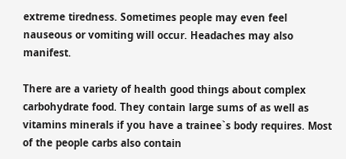extreme tiredness. Sometimes people may even feel nauseous or vomiting will occur. Headaches may also manifest.

There are a variety of health good things about complex carbohydrate food. They contain large sums of as well as vitamins minerals if you have a trainee`s body requires. Most of the people carbs also contain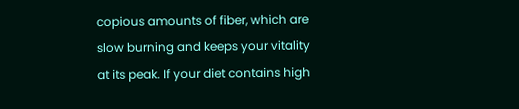copious amounts of fiber, which are slow burning and keeps your vitality at its peak. If your diet contains high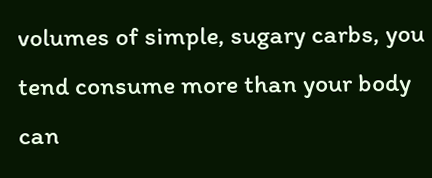volumes of simple, sugary carbs, you tend consume more than your body can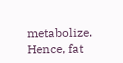metabolize. Hence, fat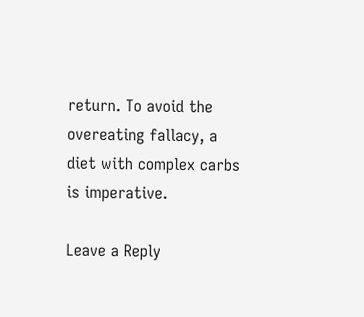return. To avoid the overeating fallacy, a diet with complex carbs is imperative.

Leave a Reply